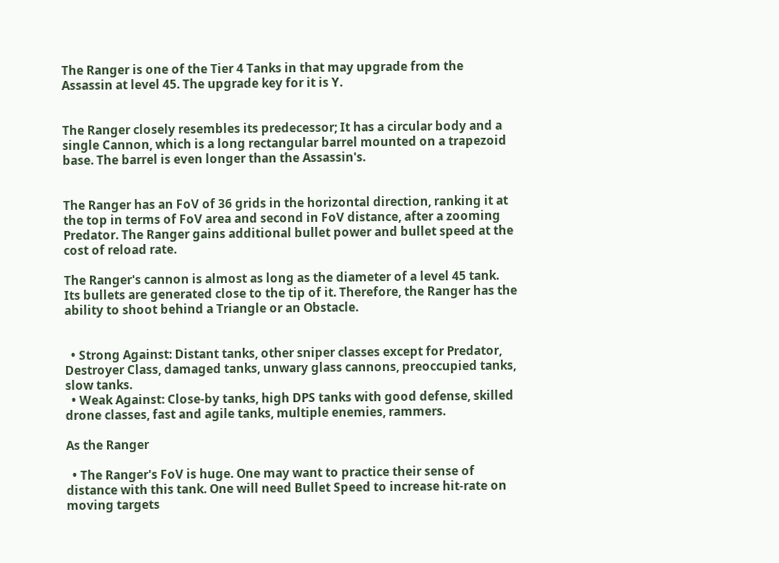The Ranger is one of the Tier 4 Tanks in that may upgrade from the Assassin at level 45. The upgrade key for it is Y.


The Ranger closely resembles its predecessor; It has a circular body and a single Cannon, which is a long rectangular barrel mounted on a trapezoid base. The barrel is even longer than the Assassin's.


The Ranger has an FoV of 36 grids in the horizontal direction, ranking it at the top in terms of FoV area and second in FoV distance, after a zooming Predator. The Ranger gains additional bullet power and bullet speed at the cost of reload rate.

The Ranger's cannon is almost as long as the diameter of a level 45 tank. Its bullets are generated close to the tip of it. Therefore, the Ranger has the ability to shoot behind a Triangle or an Obstacle.


  • Strong Against: Distant tanks, other sniper classes except for Predator, Destroyer Class, damaged tanks, unwary glass cannons, preoccupied tanks, slow tanks.
  • Weak Against: Close-by tanks, high DPS tanks with good defense, skilled drone classes, fast and agile tanks, multiple enemies, rammers.

As the Ranger

  • The Ranger's FoV is huge. One may want to practice their sense of distance with this tank. One will need Bullet Speed to increase hit-rate on moving targets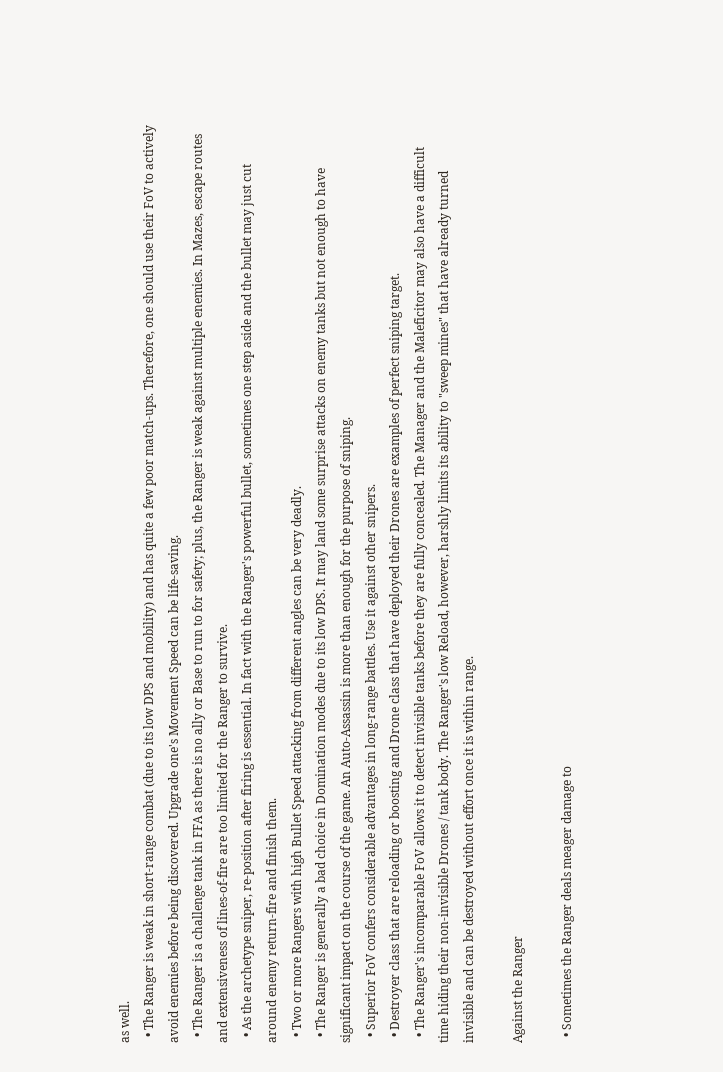as well.
  • The Ranger is weak in short-range combat (due to its low DPS and mobility) and has quite a few poor match-ups. Therefore, one should use their FoV to actively avoid enemies before being discovered. Upgrade one's Movement Speed can be life-saving.
  • The Ranger is a challenge tank in FFA as there is no ally or Base to run to for safety; plus, the Ranger is weak against multiple enemies. In Mazes, escape routes and extensiveness of lines-of-fire are too limited for the Ranger to survive.
  • As the archetype sniper, re-position after firing is essential. In fact with the Ranger's powerful bullet, sometimes one step aside and the bullet may just cut around enemy return-fire and finish them.
  • Two or more Rangers with high Bullet Speed attacking from different angles can be very deadly.
  • The Ranger is generally a bad choice in Domination modes due to its low DPS. It may land some surprise attacks on enemy tanks but not enough to have significant impact on the course of the game. An Auto-Assassin is more than enough for the purpose of sniping.
  • Superior FoV confers considerable advantages in long-range battles. Use it against other snipers.
  • Destroyer class that are reloading or boosting and Drone class that have deployed their Drones are examples of perfect sniping target.
  • The Ranger's incomparable FoV allows it to detect invisible tanks before they are fully concealed. The Manager and the Maleficitor may also have a difficult time hiding their non-invisible Drones / tank body. The Ranger's low Reload, however, harshly limits its ability to "sweep mines" that have already turned invisible and can be destroyed without effort once it is within range.

Against the Ranger

  • Sometimes the Ranger deals meager damage to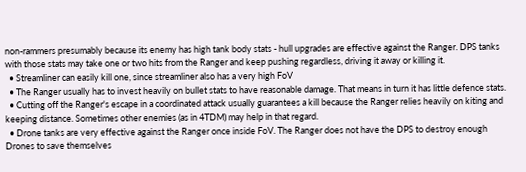non-rammers presumably because its enemy has high tank body stats - hull upgrades are effective against the Ranger. DPS tanks with those stats may take one or two hits from the Ranger and keep pushing regardless, driving it away or killing it.
  • Streamliner can easily kill one, since streamliner also has a very high FoV
  • The Ranger usually has to invest heavily on bullet stats to have reasonable damage. That means in turn it has little defence stats.
  • Cutting off the Ranger's escape in a coordinated attack usually guarantees a kill because the Ranger relies heavily on kiting and keeping distance. Sometimes other enemies (as in 4TDM) may help in that regard.
  • Drone tanks are very effective against the Ranger once inside FoV. The Ranger does not have the DPS to destroy enough Drones to save themselves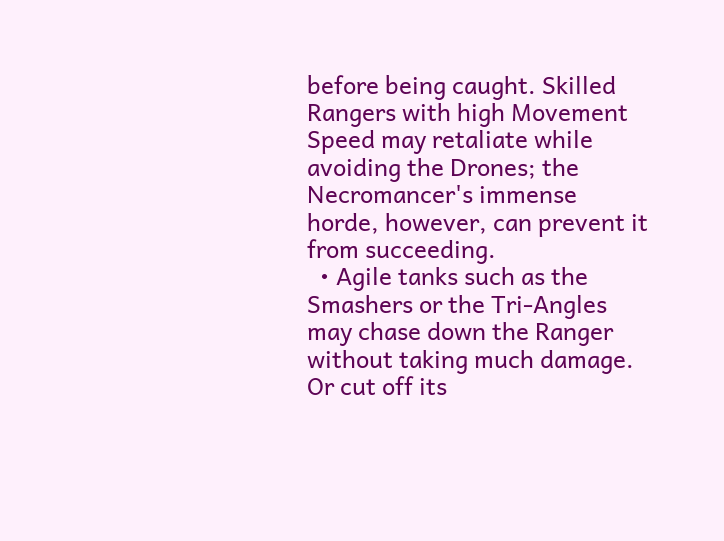before being caught. Skilled Rangers with high Movement Speed may retaliate while avoiding the Drones; the Necromancer's immense horde, however, can prevent it from succeeding.
  • Agile tanks such as the Smashers or the Tri-Angles may chase down the Ranger without taking much damage. Or cut off its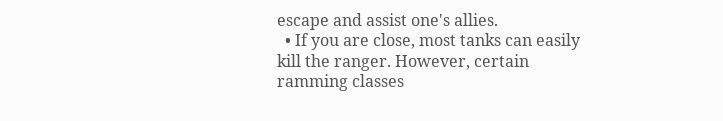escape and assist one's allies.
  • If you are close, most tanks can easily kill the ranger. However, certain ramming classes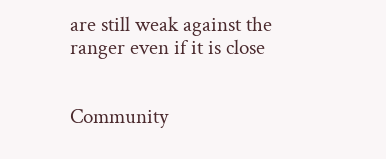are still weak against the ranger even if it is close


Community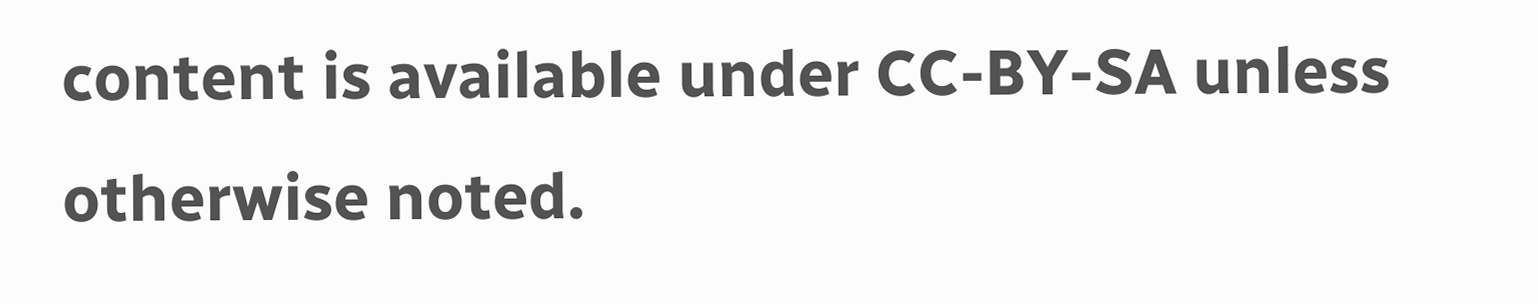content is available under CC-BY-SA unless otherwise noted.